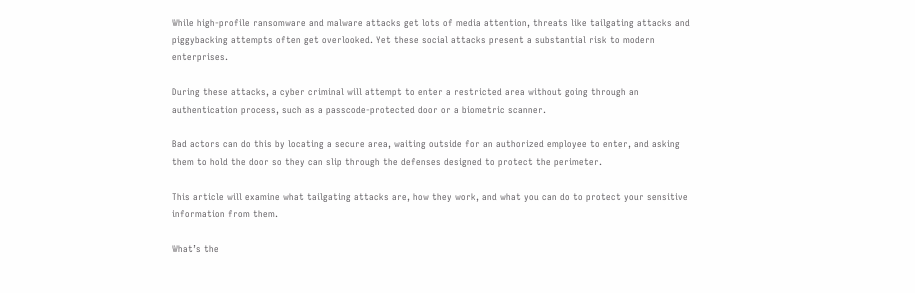While high-profile ransomware and malware attacks get lots of media attention, threats like tailgating attacks and piggybacking attempts often get overlooked. Yet these social attacks present a substantial risk to modern enterprises.

During these attacks, a cyber criminal will attempt to enter a restricted area without going through an authentication process, such as a passcode-protected door or a biometric scanner.

Bad actors can do this by locating a secure area, waiting outside for an authorized employee to enter, and asking them to hold the door so they can slip through the defenses designed to protect the perimeter.

This article will examine what tailgating attacks are, how they work, and what you can do to protect your sensitive information from them.

What’s the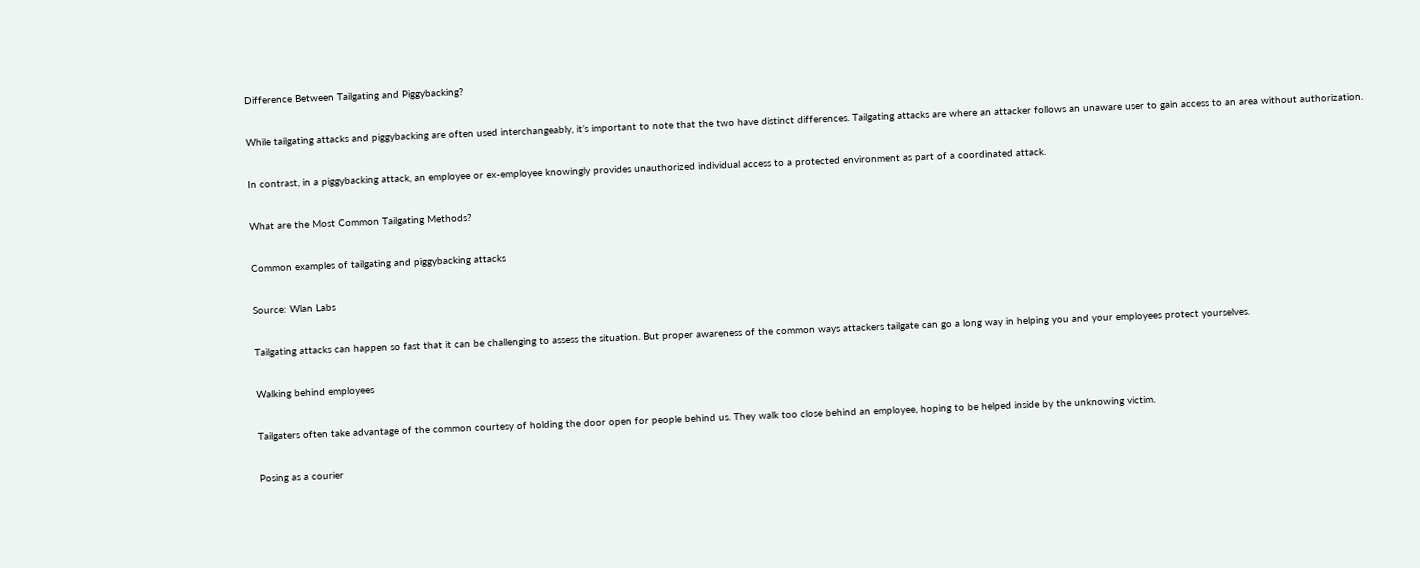Difference Between Tailgating and Piggybacking?

While tailgating attacks and piggybacking are often used interchangeably, it’s important to note that the two have distinct differences. Tailgating attacks are where an attacker follows an unaware user to gain access to an area without authorization.

In contrast, in a piggybacking attack, an employee or ex-employee knowingly provides unauthorized individual access to a protected environment as part of a coordinated attack.

What are the Most Common Tailgating Methods?

Common examples of tailgating and piggybacking attacks

Source: Wlan Labs

Tailgating attacks can happen so fast that it can be challenging to assess the situation. But proper awareness of the common ways attackers tailgate can go a long way in helping you and your employees protect yourselves.

Walking behind employees

Tailgaters often take advantage of the common courtesy of holding the door open for people behind us. They walk too close behind an employee, hoping to be helped inside by the unknowing victim.

Posing as a courier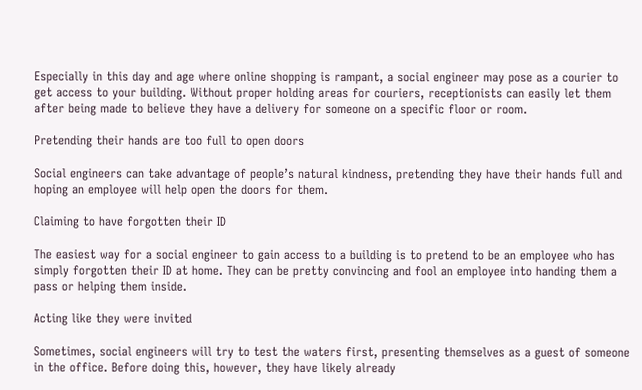Especially in this day and age where online shopping is rampant, a social engineer may pose as a courier to get access to your building. Without proper holding areas for couriers, receptionists can easily let them after being made to believe they have a delivery for someone on a specific floor or room.

Pretending their hands are too full to open doors

Social engineers can take advantage of people’s natural kindness, pretending they have their hands full and hoping an employee will help open the doors for them.

Claiming to have forgotten their ID

The easiest way for a social engineer to gain access to a building is to pretend to be an employee who has simply forgotten their ID at home. They can be pretty convincing and fool an employee into handing them a pass or helping them inside.

Acting like they were invited

Sometimes, social engineers will try to test the waters first, presenting themselves as a guest of someone in the office. Before doing this, however, they have likely already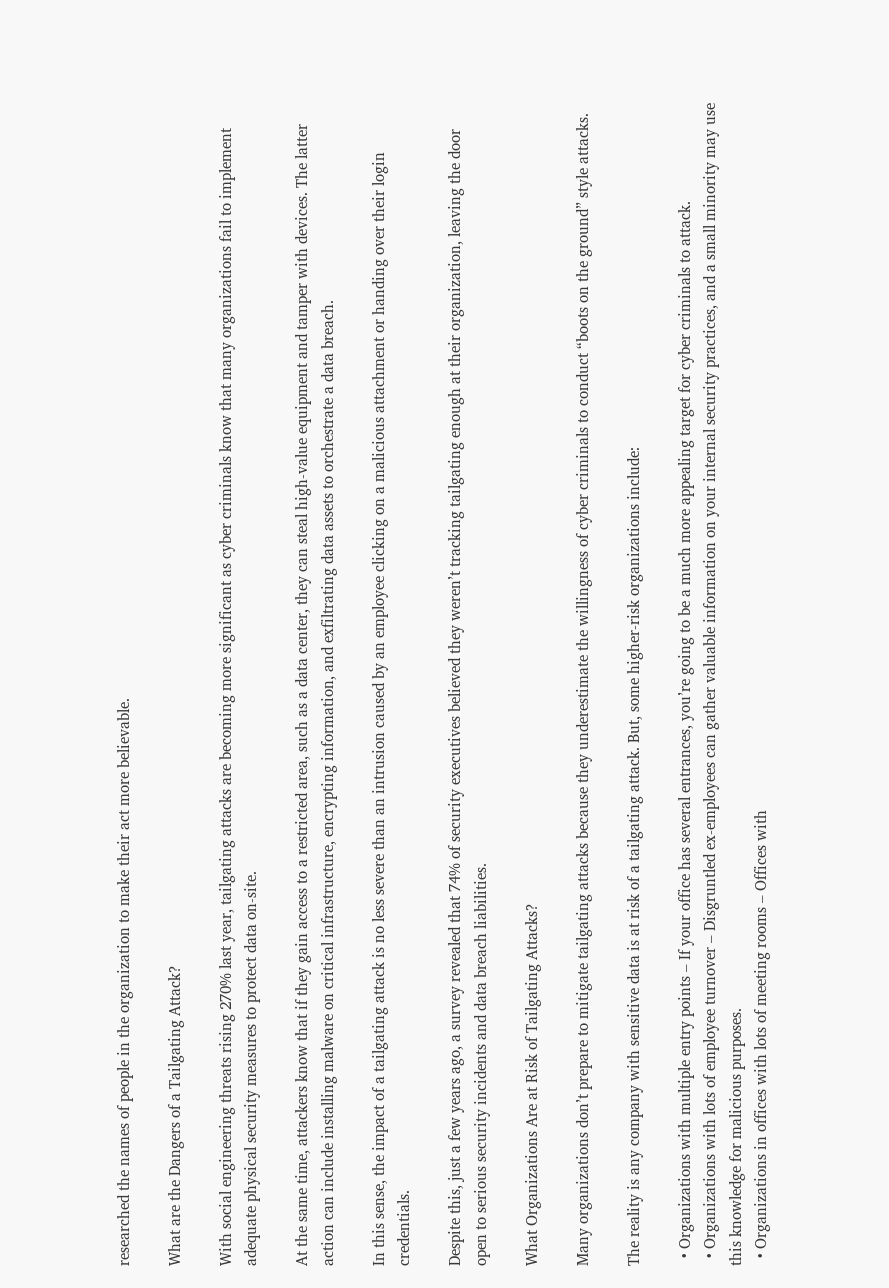researched the names of people in the organization to make their act more believable.

What are the Dangers of a Tailgating Attack?

With social engineering threats rising 270% last year, tailgating attacks are becoming more significant as cyber criminals know that many organizations fail to implement adequate physical security measures to protect data on-site.

At the same time, attackers know that if they gain access to a restricted area, such as a data center, they can steal high-value equipment and tamper with devices. The latter action can include installing malware on critical infrastructure, encrypting information, and exfiltrating data assets to orchestrate a data breach.

In this sense, the impact of a tailgating attack is no less severe than an intrusion caused by an employee clicking on a malicious attachment or handing over their login credentials.

Despite this, just a few years ago, a survey revealed that 74% of security executives believed they weren’t tracking tailgating enough at their organization, leaving the door open to serious security incidents and data breach liabilities.

What Organizations Are at Risk of Tailgating Attacks?

Many organizations don’t prepare to mitigate tailgating attacks because they underestimate the willingness of cyber criminals to conduct “boots on the ground” style attacks.

The reality is any company with sensitive data is at risk of a tailgating attack. But, some higher-risk organizations include:

  • Organizations with multiple entry points – If your office has several entrances, you’re going to be a much more appealing target for cyber criminals to attack.
  • Organizations with lots of employee turnover – Disgruntled ex-employees can gather valuable information on your internal security practices, and a small minority may use this knowledge for malicious purposes.
  • Organizations in offices with lots of meeting rooms – Offices with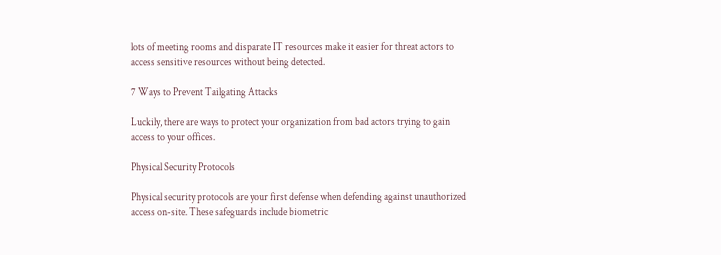lots of meeting rooms and disparate IT resources make it easier for threat actors to access sensitive resources without being detected.

7 Ways to Prevent Tailgating Attacks

Luckily, there are ways to protect your organization from bad actors trying to gain access to your offices.

Physical Security Protocols

Physical security protocols are your first defense when defending against unauthorized access on-site. These safeguards include biometric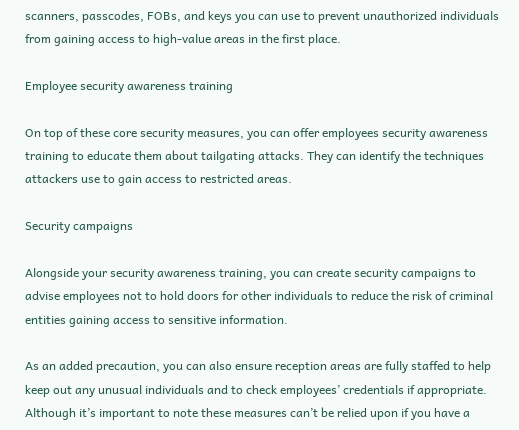scanners, passcodes, FOBs, and keys you can use to prevent unauthorized individuals from gaining access to high-value areas in the first place.

Employee security awareness training

On top of these core security measures, you can offer employees security awareness training to educate them about tailgating attacks. They can identify the techniques attackers use to gain access to restricted areas.

Security campaigns

Alongside your security awareness training, you can create security campaigns to advise employees not to hold doors for other individuals to reduce the risk of criminal entities gaining access to sensitive information.

As an added precaution, you can also ensure reception areas are fully staffed to help keep out any unusual individuals and to check employees’ credentials if appropriate. Although it’s important to note these measures can’t be relied upon if you have a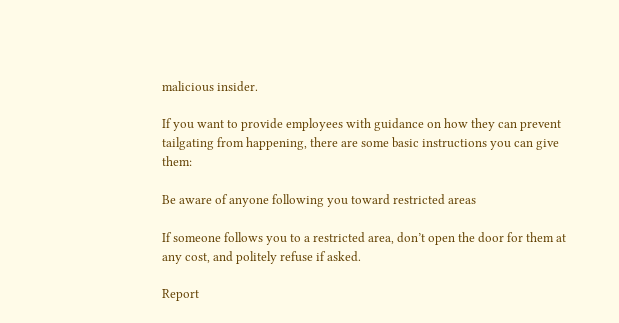malicious insider.

If you want to provide employees with guidance on how they can prevent tailgating from happening, there are some basic instructions you can give them:

Be aware of anyone following you toward restricted areas

If someone follows you to a restricted area, don’t open the door for them at any cost, and politely refuse if asked.

Report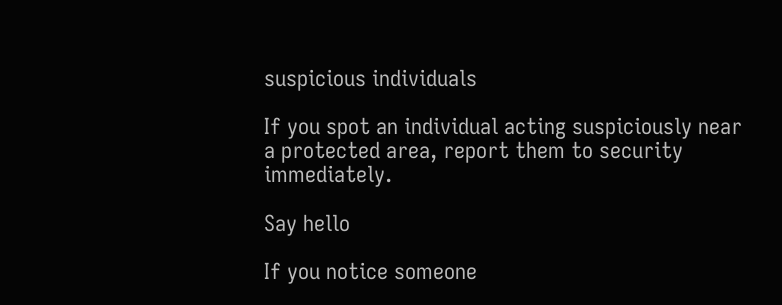suspicious individuals

If you spot an individual acting suspiciously near a protected area, report them to security immediately.

Say hello

If you notice someone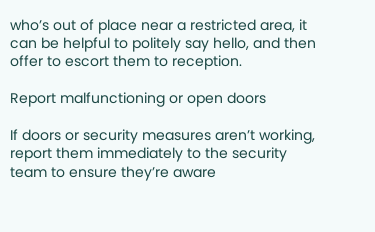who’s out of place near a restricted area, it can be helpful to politely say hello, and then offer to escort them to reception.

Report malfunctioning or open doors

If doors or security measures aren’t working, report them immediately to the security team to ensure they’re aware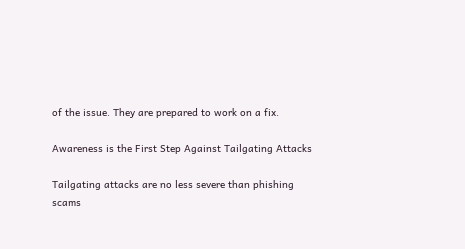of the issue. They are prepared to work on a fix.

Awareness is the First Step Against Tailgating Attacks

Tailgating attacks are no less severe than phishing scams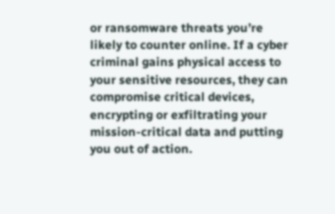or ransomware threats you’re likely to counter online. If a cyber criminal gains physical access to your sensitive resources, they can compromise critical devices, encrypting or exfiltrating your mission-critical data and putting you out of action.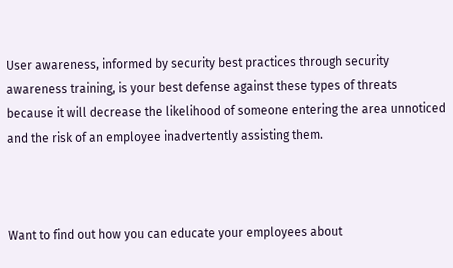User awareness, informed by security best practices through security awareness training, is your best defense against these types of threats because it will decrease the likelihood of someone entering the area unnoticed and the risk of an employee inadvertently assisting them.



Want to find out how you can educate your employees about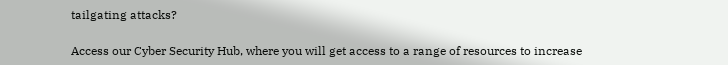tailgating attacks?

Access our Cyber Security Hub, where you will get access to a range of resources to increase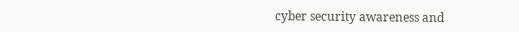cyber security awareness and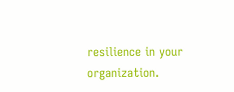resilience in your organization.